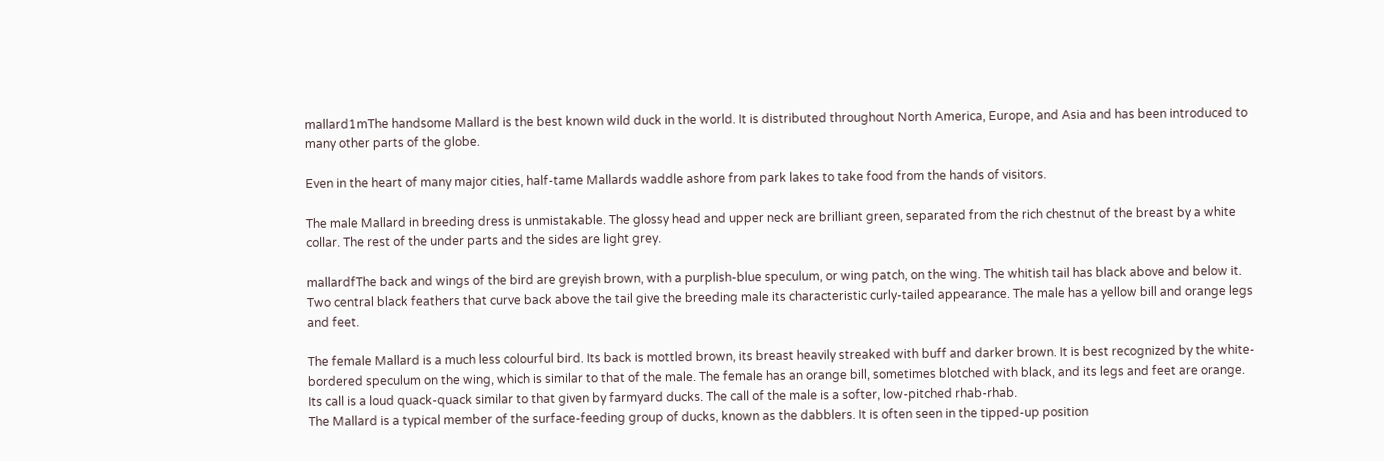mallard1mThe handsome Mallard is the best known wild duck in the world. It is distributed throughout North America, Europe, and Asia and has been introduced to many other parts of the globe.

Even in the heart of many major cities, half-tame Mallards waddle ashore from park lakes to take food from the hands of visitors.

The male Mallard in breeding dress is unmistakable. The glossy head and upper neck are brilliant green, separated from the rich chestnut of the breast by a white collar. The rest of the under parts and the sides are light grey.

mallardfThe back and wings of the bird are greyish brown, with a purplish-blue speculum, or wing patch, on the wing. The whitish tail has black above and below it. Two central black feathers that curve back above the tail give the breeding male its characteristic curly-tailed appearance. The male has a yellow bill and orange legs and feet.

The female Mallard is a much less colourful bird. Its back is mottled brown, its breast heavily streaked with buff and darker brown. It is best recognized by the white-bordered speculum on the wing, which is similar to that of the male. The female has an orange bill, sometimes blotched with black, and its legs and feet are orange. Its call is a loud quack-quack similar to that given by farmyard ducks. The call of the male is a softer, low-pitched rhab-rhab.
The Mallard is a typical member of the surface-feeding group of ducks, known as the dabblers. It is often seen in the tipped-up position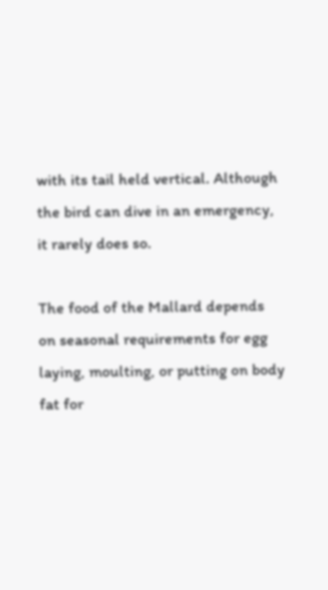with its tail held vertical. Although the bird can dive in an emergency, it rarely does so.

The food of the Mallard depends on seasonal requirements for egg laying, moulting, or putting on body fat for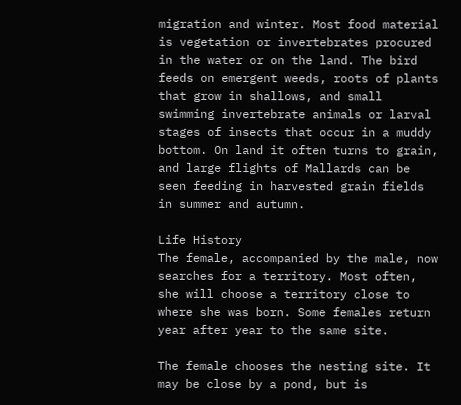migration and winter. Most food material is vegetation or invertebrates procured in the water or on the land. The bird feeds on emergent weeds, roots of plants that grow in shallows, and small swimming invertebrate animals or larval stages of insects that occur in a muddy bottom. On land it often turns to grain, and large flights of Mallards can be seen feeding in harvested grain fields in summer and autumn.

Life History
The female, accompanied by the male, now searches for a territory. Most often, she will choose a territory close to where she was born. Some females return year after year to the same site.

The female chooses the nesting site. It may be close by a pond, but is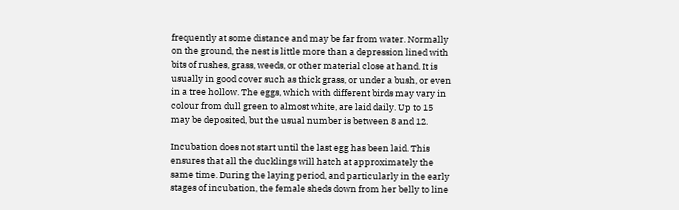frequently at some distance and may be far from water. Normally on the ground, the nest is little more than a depression lined with bits of rushes, grass, weeds, or other material close at hand. It is usually in good cover such as thick grass, or under a bush, or even in a tree hollow. The eggs, which with different birds may vary in colour from dull green to almost white, are laid daily. Up to 15 may be deposited, but the usual number is between 8 and 12.

Incubation does not start until the last egg has been laid. This ensures that all the ducklings will hatch at approximately the same time. During the laying period, and particularly in the early stages of incubation, the female sheds down from her belly to line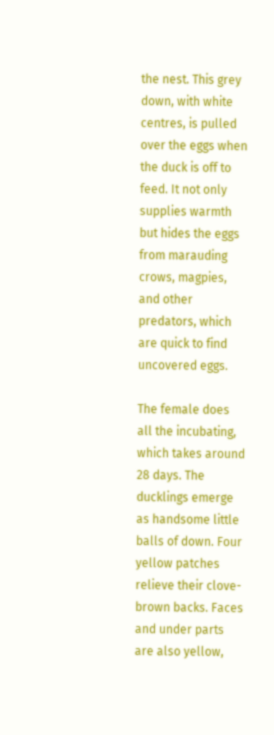the nest. This grey down, with white centres, is pulled over the eggs when the duck is off to feed. It not only supplies warmth but hides the eggs from marauding crows, magpies, and other predators, which are quick to find uncovered eggs.

The female does all the incubating, which takes around 28 days. The ducklings emerge as handsome little balls of down. Four yellow patches relieve their clove-brown backs. Faces and under parts are also yellow,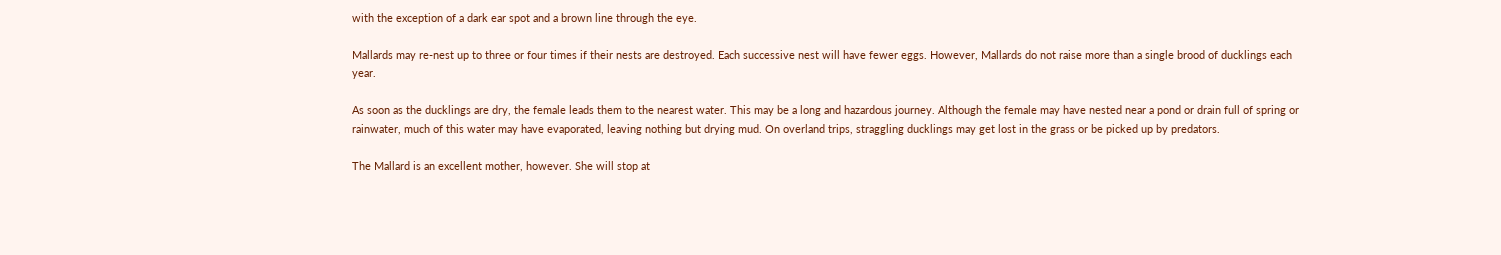with the exception of a dark ear spot and a brown line through the eye.

Mallards may re-nest up to three or four times if their nests are destroyed. Each successive nest will have fewer eggs. However, Mallards do not raise more than a single brood of ducklings each year.

As soon as the ducklings are dry, the female leads them to the nearest water. This may be a long and hazardous journey. Although the female may have nested near a pond or drain full of spring or rainwater, much of this water may have evaporated, leaving nothing but drying mud. On overland trips, straggling ducklings may get lost in the grass or be picked up by predators.

The Mallard is an excellent mother, however. She will stop at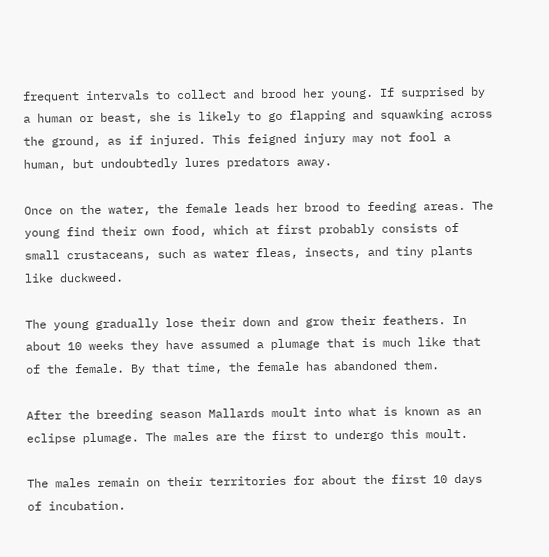frequent intervals to collect and brood her young. If surprised by a human or beast, she is likely to go flapping and squawking across the ground, as if injured. This feigned injury may not fool a human, but undoubtedly lures predators away.

Once on the water, the female leads her brood to feeding areas. The young find their own food, which at first probably consists of small crustaceans, such as water fleas, insects, and tiny plants like duckweed.

The young gradually lose their down and grow their feathers. In about 10 weeks they have assumed a plumage that is much like that of the female. By that time, the female has abandoned them.

After the breeding season Mallards moult into what is known as an eclipse plumage. The males are the first to undergo this moult.

The males remain on their territories for about the first 10 days of incubation.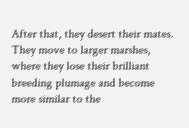After that, they desert their mates. They move to larger marshes, where they lose their brilliant breeding plumage and become more similar to the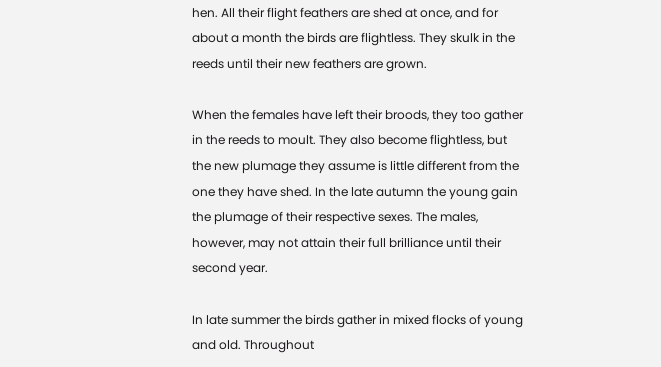hen. All their flight feathers are shed at once, and for about a month the birds are flightless. They skulk in the reeds until their new feathers are grown.

When the females have left their broods, they too gather in the reeds to moult. They also become flightless, but the new plumage they assume is little different from the one they have shed. In the late autumn the young gain the plumage of their respective sexes. The males, however, may not attain their full brilliance until their second year.

In late summer the birds gather in mixed flocks of young and old. Throughout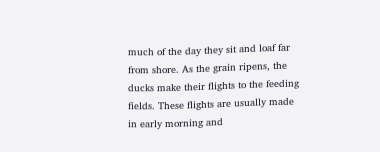much of the day they sit and loaf far from shore. As the grain ripens, the ducks make their flights to the feeding fields. These flights are usually made in early morning and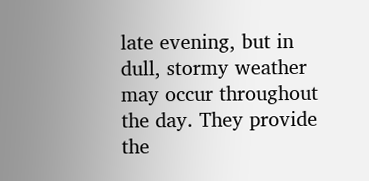late evening, but in dull, stormy weather may occur throughout the day. They provide the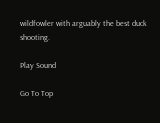wildfowler with arguably the best duck shooting.

Play Sound

Go To Top